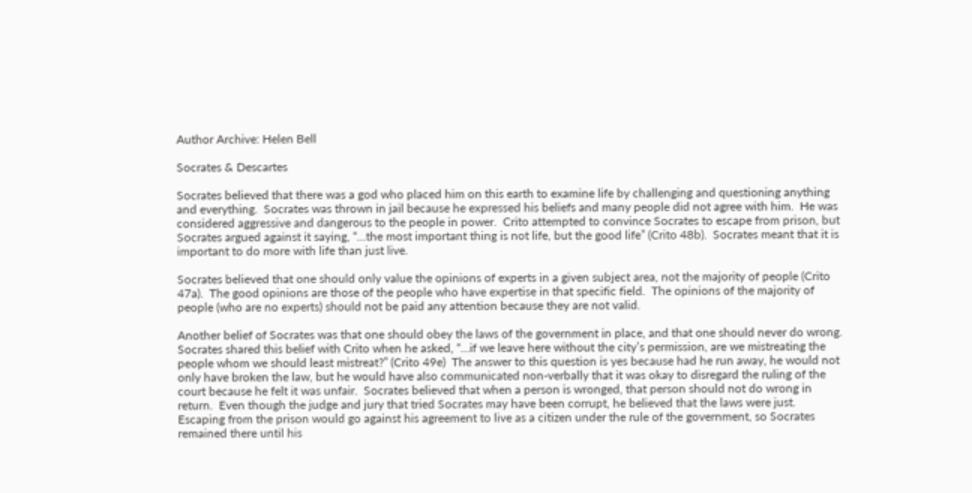Author Archive: Helen Bell

Socrates & Descartes

Socrates believed that there was a god who placed him on this earth to examine life by challenging and questioning anything and everything.  Socrates was thrown in jail because he expressed his beliefs and many people did not agree with him.  He was considered aggressive and dangerous to the people in power.  Crito attempted to convince Socrates to escape from prison, but Socrates argued against it saying, “…the most important thing is not life, but the good life” (Crito 48b).  Socrates meant that it is important to do more with life than just live.

Socrates believed that one should only value the opinions of experts in a given subject area, not the majority of people (Crito 47a).  The good opinions are those of the people who have expertise in that specific field.  The opinions of the majority of people (who are no experts) should not be paid any attention because they are not valid.

Another belief of Socrates was that one should obey the laws of the government in place, and that one should never do wrong.  Socrates shared this belief with Crito when he asked, “…if we leave here without the city’s permission, are we mistreating the people whom we should least mistreat?” (Crito 49e)  The answer to this question is yes because had he run away, he would not only have broken the law, but he would have also communicated non-verbally that it was okay to disregard the ruling of the court because he felt it was unfair.  Socrates believed that when a person is wronged, that person should not do wrong in return.  Even though the judge and jury that tried Socrates may have been corrupt, he believed that the laws were just.  Escaping from the prison would go against his agreement to live as a citizen under the rule of the government, so Socrates remained there until his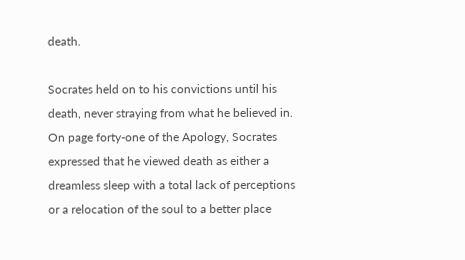death.

Socrates held on to his convictions until his death, never straying from what he believed in.  On page forty-one of the Apology, Socrates expressed that he viewed death as either a dreamless sleep with a total lack of perceptions or a relocation of the soul to a better place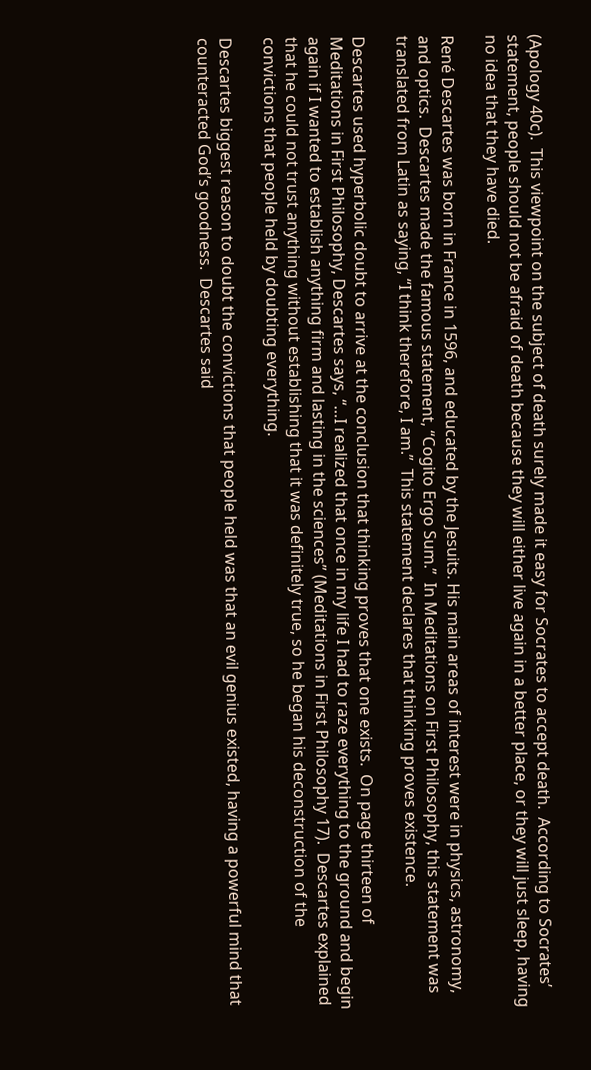(Apology 40c).  This viewpoint on the subject of death surely made it easy for Socrates to accept death.  According to Socrates’ statement, people should not be afraid of death because they will either live again in a better place, or they will just sleep, having no idea that they have died.

René Descartes was born in France in 1596, and educated by the Jesuits. His main areas of interest were in physics, astronomy, and optics.  Descartes made the famous statement, “Cogito Ergo Sum.”  In Meditations on First Philosophy, this statement was translated from Latin as saying, “I think therefore, I am.”  This statement declares that thinking proves existence.

Descartes used hyperbolic doubt to arrive at the conclusion that thinking proves that one exists.  On page thirteen of Meditations in First Philosophy, Descartes says, “…I realized that once in my life I had to raze everything to the ground and begin again if I wanted to establish anything firm and lasting in the sciences” (Meditations in First Philosophy 17).  Descartes explained that he could not trust anything without establishing that it was definitely true, so he began his deconstruction of the convictions that people held by doubting everything.

Descartes biggest reason to doubt the convictions that people held was that an evil genius existed, having a powerful mind that counteracted God’s goodness.  Descartes said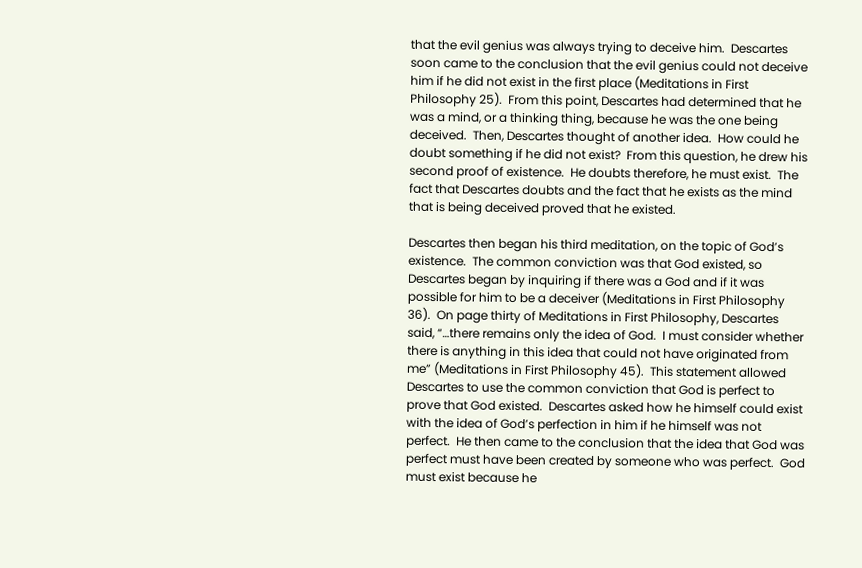that the evil genius was always trying to deceive him.  Descartes soon came to the conclusion that the evil genius could not deceive him if he did not exist in the first place (Meditations in First Philosophy 25).  From this point, Descartes had determined that he was a mind, or a thinking thing, because he was the one being deceived.  Then, Descartes thought of another idea.  How could he doubt something if he did not exist?  From this question, he drew his second proof of existence.  He doubts therefore, he must exist.  The fact that Descartes doubts and the fact that he exists as the mind that is being deceived proved that he existed.

Descartes then began his third meditation, on the topic of God’s existence.  The common conviction was that God existed, so Descartes began by inquiring if there was a God and if it was possible for him to be a deceiver (Meditations in First Philosophy 36).  On page thirty of Meditations in First Philosophy, Descartes said, “…there remains only the idea of God.  I must consider whether there is anything in this idea that could not have originated from me” (Meditations in First Philosophy 45).  This statement allowed Descartes to use the common conviction that God is perfect to prove that God existed.  Descartes asked how he himself could exist with the idea of God’s perfection in him if he himself was not perfect.  He then came to the conclusion that the idea that God was perfect must have been created by someone who was perfect.  God must exist because he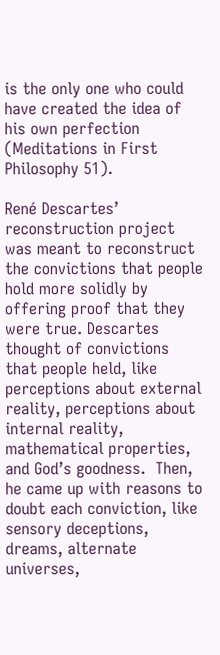is the only one who could have created the idea of his own perfection (Meditations in First Philosophy 51).

René Descartes’ reconstruction project was meant to reconstruct the convictions that people hold more solidly by offering proof that they were true. Descartes thought of convictions that people held, like perceptions about external reality, perceptions about internal reality, mathematical properties, and God’s goodness.  Then, he came up with reasons to doubt each conviction, like sensory deceptions, dreams, alternate universes,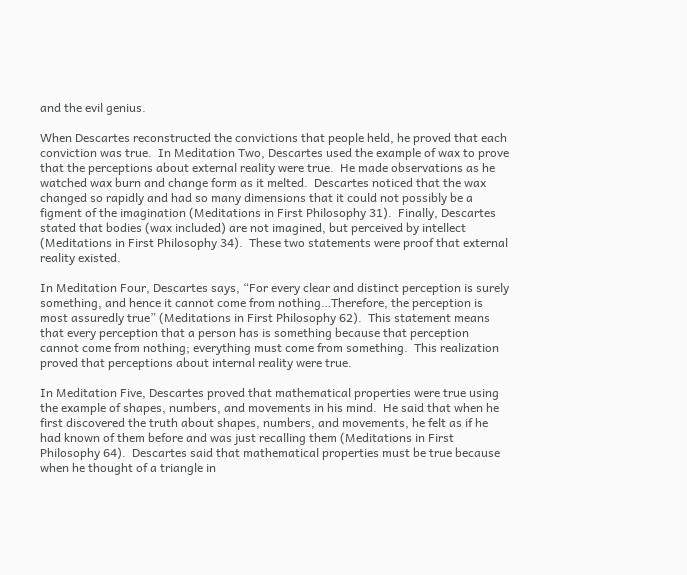and the evil genius.

When Descartes reconstructed the convictions that people held, he proved that each conviction was true.  In Meditation Two, Descartes used the example of wax to prove that the perceptions about external reality were true.  He made observations as he watched wax burn and change form as it melted.  Descartes noticed that the wax changed so rapidly and had so many dimensions that it could not possibly be a figment of the imagination (Meditations in First Philosophy 31).  Finally, Descartes stated that bodies (wax included) are not imagined, but perceived by intellect (Meditations in First Philosophy 34).  These two statements were proof that external reality existed.

In Meditation Four, Descartes says, “For every clear and distinct perception is surely something, and hence it cannot come from nothing…Therefore, the perception is most assuredly true” (Meditations in First Philosophy 62).  This statement means that every perception that a person has is something because that perception cannot come from nothing; everything must come from something.  This realization proved that perceptions about internal reality were true.

In Meditation Five, Descartes proved that mathematical properties were true using the example of shapes, numbers, and movements in his mind.  He said that when he first discovered the truth about shapes, numbers, and movements, he felt as if he had known of them before and was just recalling them (Meditations in First Philosophy 64).  Descartes said that mathematical properties must be true because when he thought of a triangle in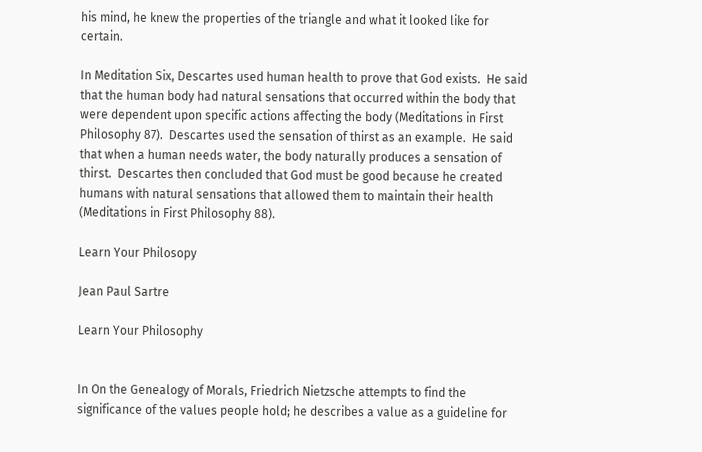his mind, he knew the properties of the triangle and what it looked like for certain.

In Meditation Six, Descartes used human health to prove that God exists.  He said that the human body had natural sensations that occurred within the body that were dependent upon specific actions affecting the body (Meditations in First Philosophy 87).  Descartes used the sensation of thirst as an example.  He said that when a human needs water, the body naturally produces a sensation of thirst.  Descartes then concluded that God must be good because he created humans with natural sensations that allowed them to maintain their health (Meditations in First Philosophy 88).

Learn Your Philosopy

Jean Paul Sartre

Learn Your Philosophy


In On the Genealogy of Morals, Friedrich Nietzsche attempts to find the significance of the values people hold; he describes a value as a guideline for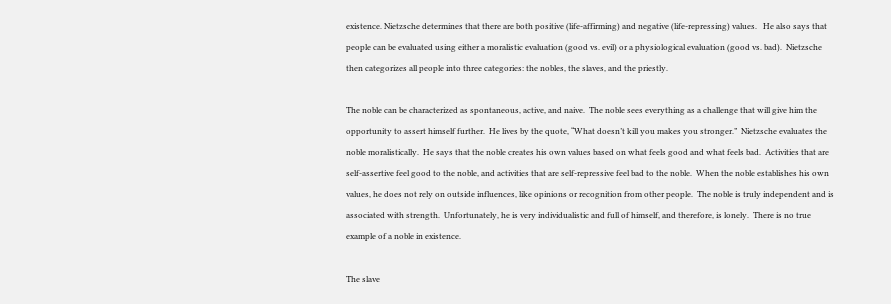existence. Nietzsche determines that there are both positive (life-affirming) and negative (life-repressing) values.   He also says that people can be evaluated using either a moralistic evaluation (good vs. evil) or a physiological evaluation (good vs. bad).  Nietzsche then categorizes all people into three categories: the nobles, the slaves, and the priestly.

The noble can be characterized as spontaneous, active, and naive.  The noble sees everything as a challenge that will give him the opportunity to assert himself further.  He lives by the quote, “What doesn’t kill you makes you stronger.”  Nietzsche evaluates the noble moralistically.  He says that the noble creates his own values based on what feels good and what feels bad.  Activities that are self-assertive feel good to the noble, and activities that are self-repressive feel bad to the noble.  When the noble establishes his own values, he does not rely on outside influences, like opinions or recognition from other people.  The noble is truly independent and is associated with strength.  Unfortunately, he is very individualistic and full of himself, and therefore, is lonely.  There is no true example of a noble in existence.

The slave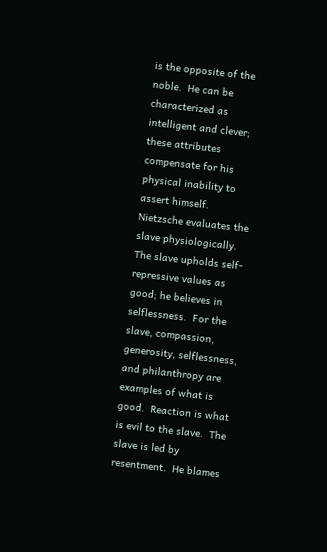is the opposite of the noble.  He can be characterized as intelligent and clever; these attributes compensate for his physical inability to assert himself.  Nietzsche evaluates the slave physiologically.  The slave upholds self-repressive values as good; he believes in selflessness.  For the slave, compassion, generosity, selflessness, and philanthropy are examples of what is good.  Reaction is what is evil to the slave.  The slave is led by resentment.  He blames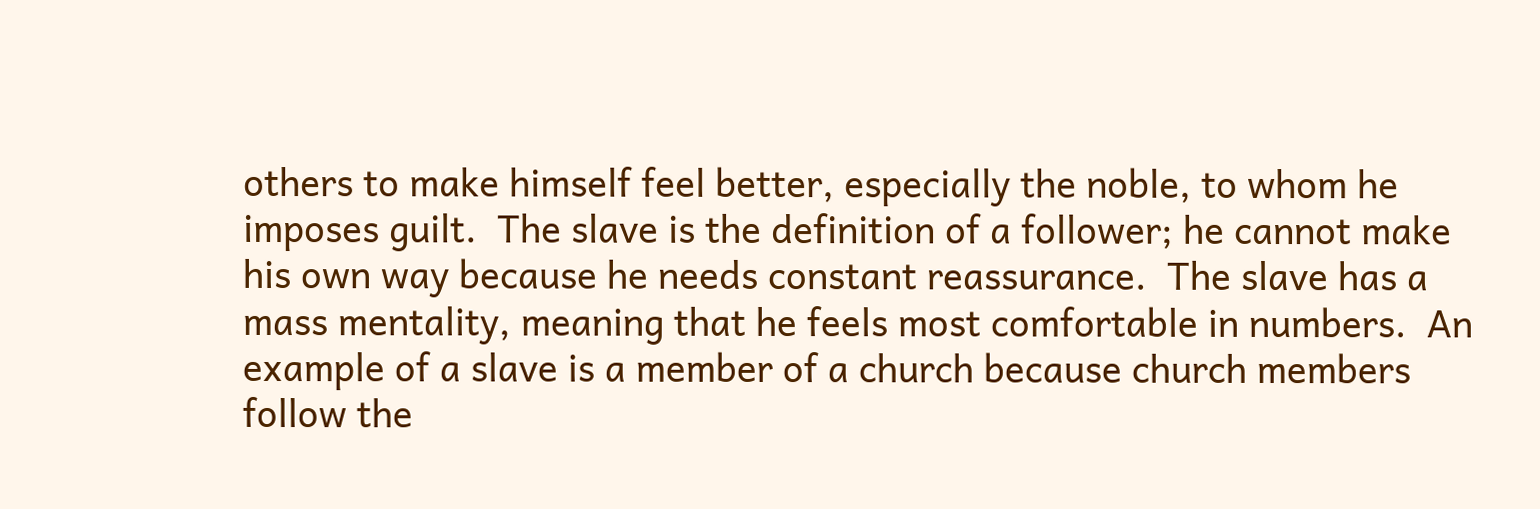others to make himself feel better, especially the noble, to whom he imposes guilt.  The slave is the definition of a follower; he cannot make his own way because he needs constant reassurance.  The slave has a mass mentality, meaning that he feels most comfortable in numbers.  An example of a slave is a member of a church because church members follow the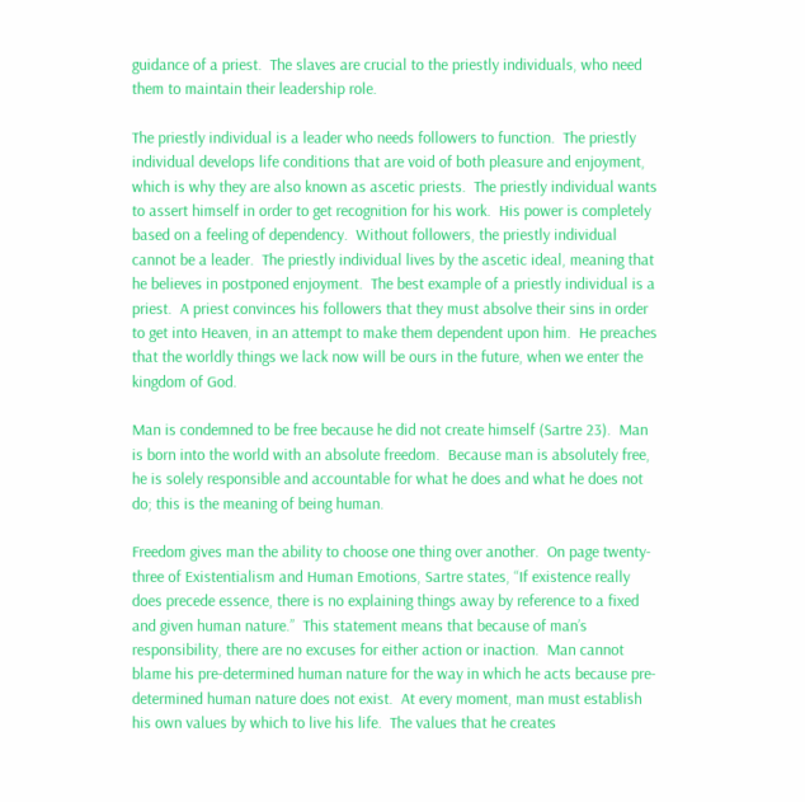guidance of a priest.  The slaves are crucial to the priestly individuals, who need them to maintain their leadership role.

The priestly individual is a leader who needs followers to function.  The priestly individual develops life conditions that are void of both pleasure and enjoyment, which is why they are also known as ascetic priests.  The priestly individual wants to assert himself in order to get recognition for his work.  His power is completely based on a feeling of dependency.  Without followers, the priestly individual cannot be a leader.  The priestly individual lives by the ascetic ideal, meaning that he believes in postponed enjoyment.  The best example of a priestly individual is a priest.  A priest convinces his followers that they must absolve their sins in order to get into Heaven, in an attempt to make them dependent upon him.  He preaches that the worldly things we lack now will be ours in the future, when we enter the kingdom of God.

Man is condemned to be free because he did not create himself (Sartre 23).  Man is born into the world with an absolute freedom.  Because man is absolutely free, he is solely responsible and accountable for what he does and what he does not do; this is the meaning of being human.

Freedom gives man the ability to choose one thing over another.  On page twenty-three of Existentialism and Human Emotions, Sartre states, “If existence really does precede essence, there is no explaining things away by reference to a fixed and given human nature.”  This statement means that because of man’s responsibility, there are no excuses for either action or inaction.  Man cannot blame his pre-determined human nature for the way in which he acts because pre-determined human nature does not exist.  At every moment, man must establish his own values by which to live his life.  The values that he creates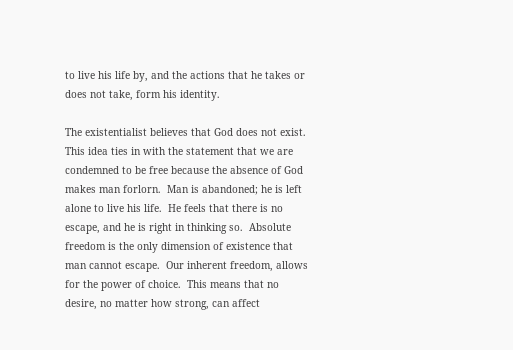to live his life by, and the actions that he takes or does not take, form his identity.

The existentialist believes that God does not exist.  This idea ties in with the statement that we are condemned to be free because the absence of God makes man forlorn.  Man is abandoned; he is left alone to live his life.  He feels that there is no escape, and he is right in thinking so.  Absolute freedom is the only dimension of existence that man cannot escape.  Our inherent freedom, allows for the power of choice.  This means that no desire, no matter how strong, can affect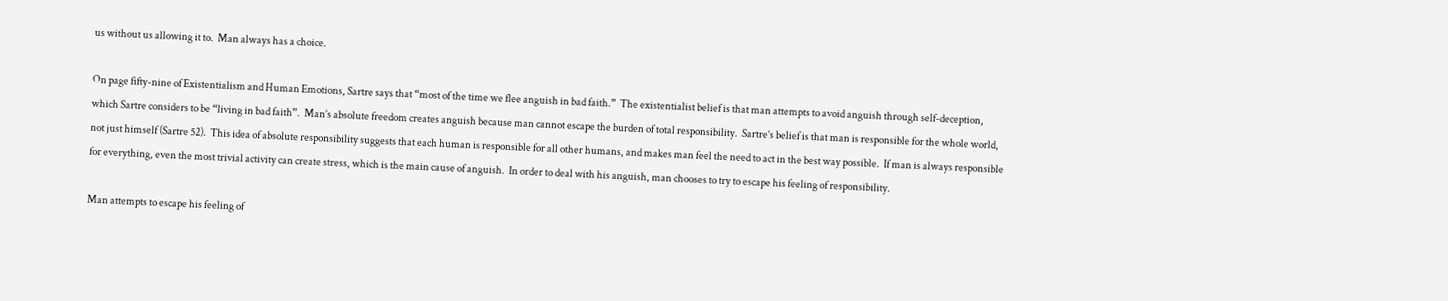us without us allowing it to.  Man always has a choice.

On page fifty-nine of Existentialism and Human Emotions, Sartre says that “most of the time we flee anguish in bad faith.”  The existentialist belief is that man attempts to avoid anguish through self-deception, which Sartre considers to be “living in bad faith”.  Man’s absolute freedom creates anguish because man cannot escape the burden of total responsibility.  Sartre’s belief is that man is responsible for the whole world, not just himself (Sartre 52).  This idea of absolute responsibility suggests that each human is responsible for all other humans, and makes man feel the need to act in the best way possible.  If man is always responsible for everything, even the most trivial activity can create stress, which is the main cause of anguish.  In order to deal with his anguish, man chooses to try to escape his feeling of responsibility.

Man attempts to escape his feeling of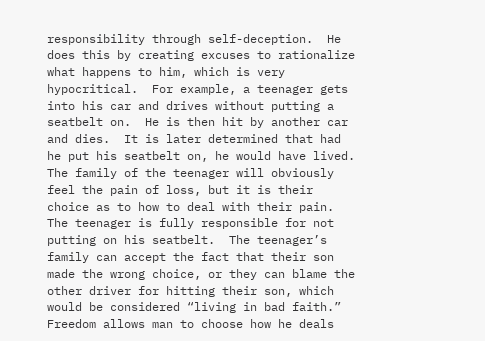responsibility through self-deception.  He does this by creating excuses to rationalize what happens to him, which is very hypocritical.  For example, a teenager gets into his car and drives without putting a seatbelt on.  He is then hit by another car and dies.  It is later determined that had he put his seatbelt on, he would have lived.  The family of the teenager will obviously feel the pain of loss, but it is their choice as to how to deal with their pain.  The teenager is fully responsible for not putting on his seatbelt.  The teenager’s family can accept the fact that their son made the wrong choice, or they can blame the other driver for hitting their son, which would be considered “living in bad faith.”  Freedom allows man to choose how he deals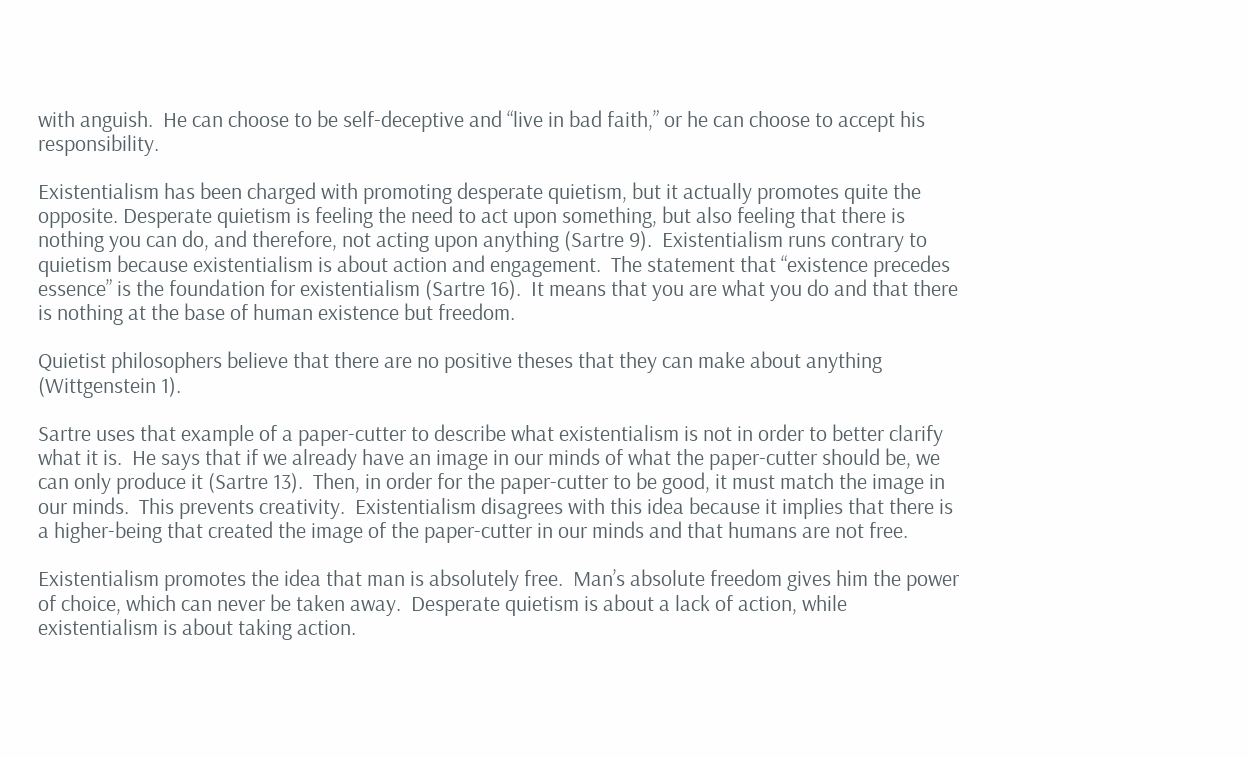with anguish.  He can choose to be self-deceptive and “live in bad faith,” or he can choose to accept his responsibility.

Existentialism has been charged with promoting desperate quietism, but it actually promotes quite the opposite. Desperate quietism is feeling the need to act upon something, but also feeling that there is nothing you can do, and therefore, not acting upon anything (Sartre 9).  Existentialism runs contrary to quietism because existentialism is about action and engagement.  The statement that “existence precedes essence” is the foundation for existentialism (Sartre 16).  It means that you are what you do and that there is nothing at the base of human existence but freedom.

Quietist philosophers believe that there are no positive theses that they can make about anything (Wittgenstein 1).

Sartre uses that example of a paper-cutter to describe what existentialism is not in order to better clarify what it is.  He says that if we already have an image in our minds of what the paper-cutter should be, we can only produce it (Sartre 13).  Then, in order for the paper-cutter to be good, it must match the image in our minds.  This prevents creativity.  Existentialism disagrees with this idea because it implies that there is a higher-being that created the image of the paper-cutter in our minds and that humans are not free.

Existentialism promotes the idea that man is absolutely free.  Man’s absolute freedom gives him the power of choice, which can never be taken away.  Desperate quietism is about a lack of action, while existentialism is about taking action.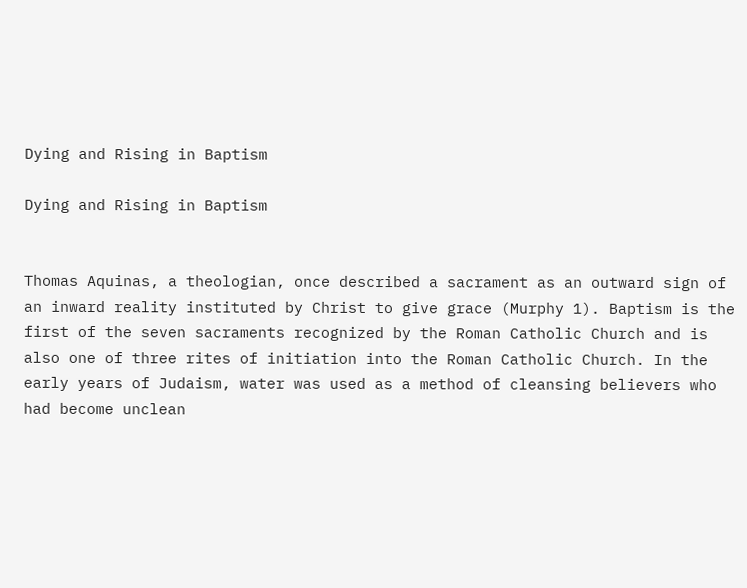Dying and Rising in Baptism

Dying and Rising in Baptism


Thomas Aquinas, a theologian, once described a sacrament as an outward sign of an inward reality instituted by Christ to give grace (Murphy 1). Baptism is the first of the seven sacraments recognized by the Roman Catholic Church and is also one of three rites of initiation into the Roman Catholic Church. In the early years of Judaism, water was used as a method of cleansing believers who had become unclean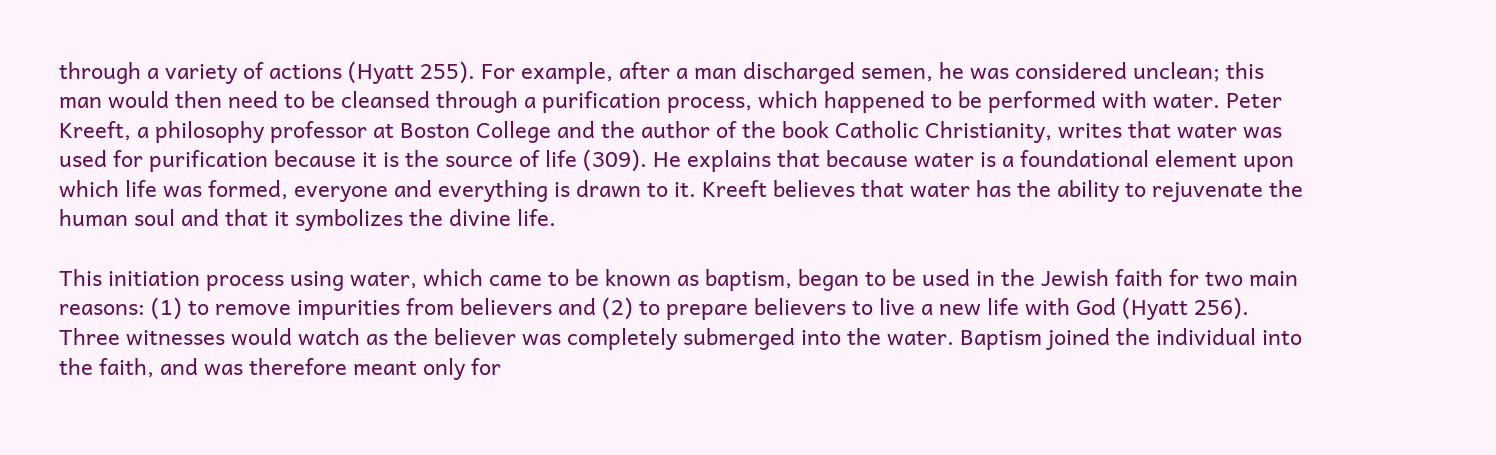through a variety of actions (Hyatt 255). For example, after a man discharged semen, he was considered unclean; this man would then need to be cleansed through a purification process, which happened to be performed with water. Peter Kreeft, a philosophy professor at Boston College and the author of the book Catholic Christianity, writes that water was used for purification because it is the source of life (309). He explains that because water is a foundational element upon which life was formed, everyone and everything is drawn to it. Kreeft believes that water has the ability to rejuvenate the human soul and that it symbolizes the divine life.

This initiation process using water, which came to be known as baptism, began to be used in the Jewish faith for two main reasons: (1) to remove impurities from believers and (2) to prepare believers to live a new life with God (Hyatt 256). Three witnesses would watch as the believer was completely submerged into the water. Baptism joined the individual into the faith, and was therefore meant only for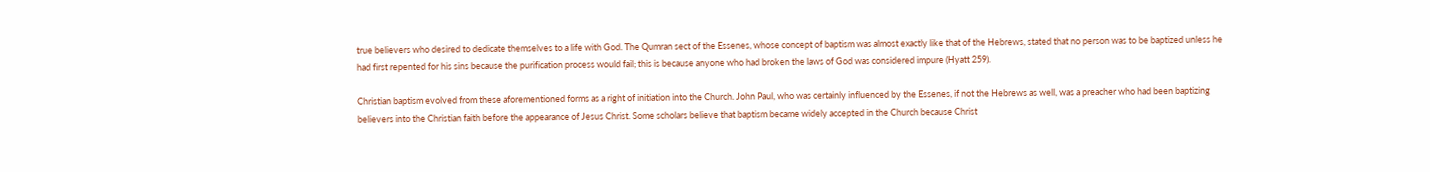true believers who desired to dedicate themselves to a life with God. The Qumran sect of the Essenes, whose concept of baptism was almost exactly like that of the Hebrews, stated that no person was to be baptized unless he had first repented for his sins because the purification process would fail; this is because anyone who had broken the laws of God was considered impure (Hyatt 259).

Christian baptism evolved from these aforementioned forms as a right of initiation into the Church. John Paul, who was certainly influenced by the Essenes, if not the Hebrews as well, was a preacher who had been baptizing believers into the Christian faith before the appearance of Jesus Christ. Some scholars believe that baptism became widely accepted in the Church because Christ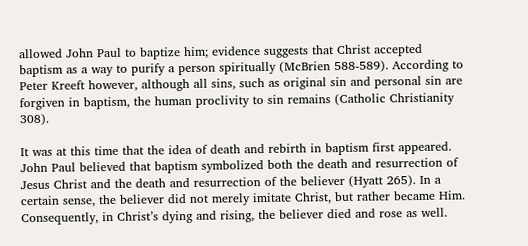allowed John Paul to baptize him; evidence suggests that Christ accepted baptism as a way to purify a person spiritually (McBrien 588-589). According to Peter Kreeft however, although all sins, such as original sin and personal sin are forgiven in baptism, the human proclivity to sin remains (Catholic Christianity 308).

It was at this time that the idea of death and rebirth in baptism first appeared. John Paul believed that baptism symbolized both the death and resurrection of Jesus Christ and the death and resurrection of the believer (Hyatt 265). In a certain sense, the believer did not merely imitate Christ, but rather became Him. Consequently, in Christ’s dying and rising, the believer died and rose as well.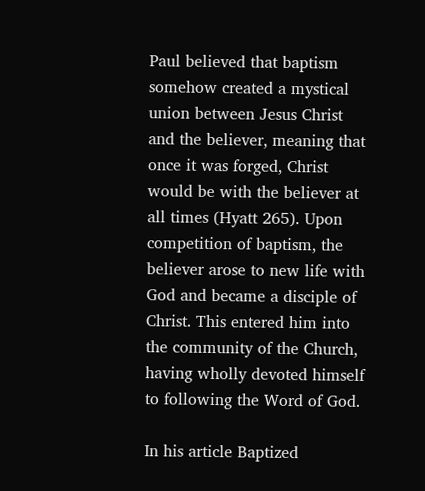Paul believed that baptism somehow created a mystical union between Jesus Christ and the believer, meaning that once it was forged, Christ would be with the believer at all times (Hyatt 265). Upon competition of baptism, the believer arose to new life with God and became a disciple of Christ. This entered him into the community of the Church, having wholly devoted himself to following the Word of God.

In his article Baptized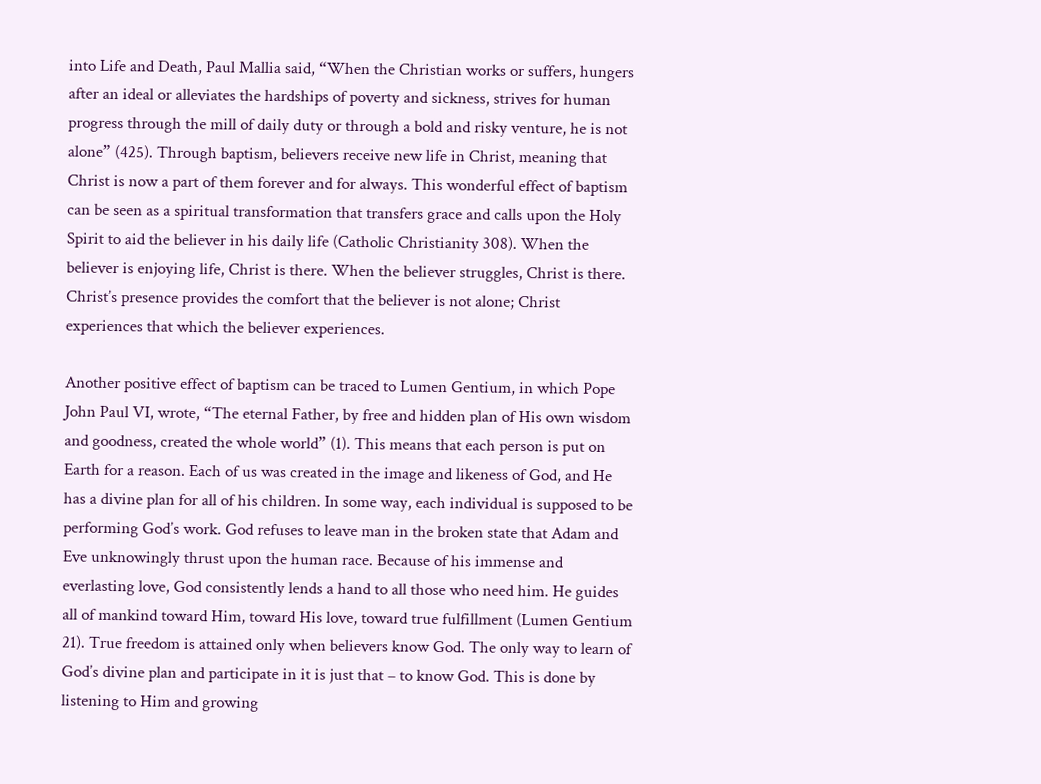into Life and Death, Paul Mallia said, “When the Christian works or suffers, hungers after an ideal or alleviates the hardships of poverty and sickness, strives for human progress through the mill of daily duty or through a bold and risky venture, he is not alone” (425). Through baptism, believers receive new life in Christ, meaning that Christ is now a part of them forever and for always. This wonderful effect of baptism can be seen as a spiritual transformation that transfers grace and calls upon the Holy Spirit to aid the believer in his daily life (Catholic Christianity 308). When the believer is enjoying life, Christ is there. When the believer struggles, Christ is there. Christ’s presence provides the comfort that the believer is not alone; Christ experiences that which the believer experiences.

Another positive effect of baptism can be traced to Lumen Gentium, in which Pope John Paul VI, wrote, “The eternal Father, by free and hidden plan of His own wisdom and goodness, created the whole world” (1). This means that each person is put on Earth for a reason. Each of us was created in the image and likeness of God, and He has a divine plan for all of his children. In some way, each individual is supposed to be performing God’s work. God refuses to leave man in the broken state that Adam and Eve unknowingly thrust upon the human race. Because of his immense and everlasting love, God consistently lends a hand to all those who need him. He guides all of mankind toward Him, toward His love, toward true fulfillment (Lumen Gentium 21). True freedom is attained only when believers know God. The only way to learn of God’s divine plan and participate in it is just that – to know God. This is done by listening to Him and growing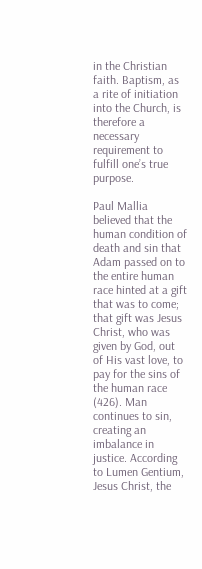in the Christian faith. Baptism, as a rite of initiation into the Church, is therefore a necessary requirement to fulfill one’s true purpose.

Paul Mallia believed that the human condition of death and sin that Adam passed on to the entire human race hinted at a gift that was to come; that gift was Jesus Christ, who was given by God, out of His vast love, to pay for the sins of the human race (426). Man continues to sin, creating an imbalance in justice. According to Lumen Gentium, Jesus Christ, the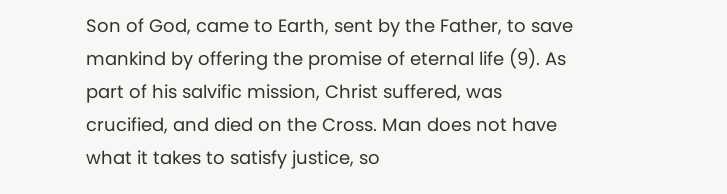Son of God, came to Earth, sent by the Father, to save mankind by offering the promise of eternal life (9). As part of his salvific mission, Christ suffered, was crucified, and died on the Cross. Man does not have what it takes to satisfy justice, so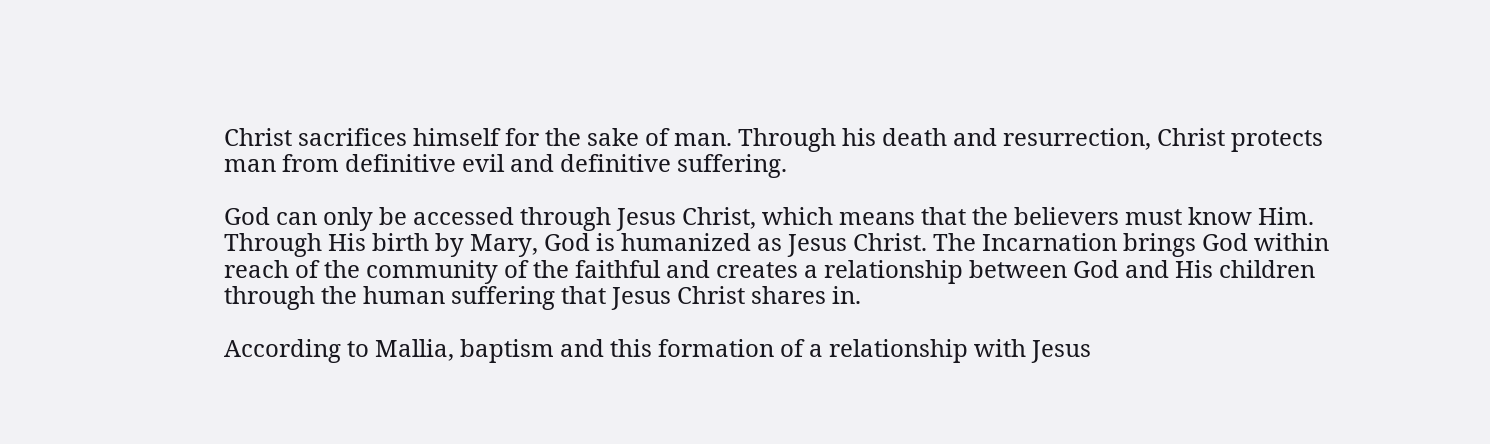Christ sacrifices himself for the sake of man. Through his death and resurrection, Christ protects man from definitive evil and definitive suffering.

God can only be accessed through Jesus Christ, which means that the believers must know Him. Through His birth by Mary, God is humanized as Jesus Christ. The Incarnation brings God within reach of the community of the faithful and creates a relationship between God and His children through the human suffering that Jesus Christ shares in.

According to Mallia, baptism and this formation of a relationship with Jesus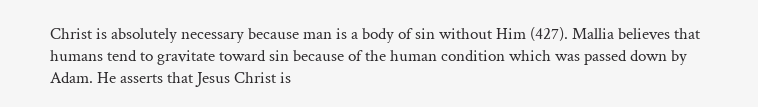Christ is absolutely necessary because man is a body of sin without Him (427). Mallia believes that humans tend to gravitate toward sin because of the human condition which was passed down by Adam. He asserts that Jesus Christ is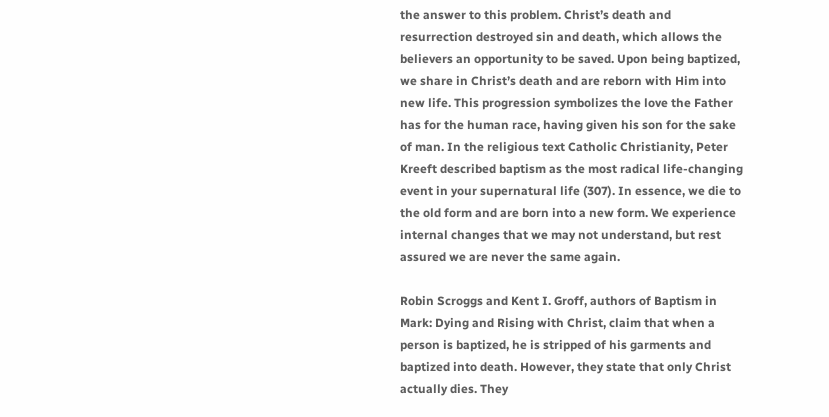the answer to this problem. Christ’s death and resurrection destroyed sin and death, which allows the believers an opportunity to be saved. Upon being baptized, we share in Christ’s death and are reborn with Him into new life. This progression symbolizes the love the Father has for the human race, having given his son for the sake of man. In the religious text Catholic Christianity, Peter Kreeft described baptism as the most radical life-changing event in your supernatural life (307). In essence, we die to the old form and are born into a new form. We experience internal changes that we may not understand, but rest assured we are never the same again.

Robin Scroggs and Kent I. Groff, authors of Baptism in Mark: Dying and Rising with Christ, claim that when a person is baptized, he is stripped of his garments and baptized into death. However, they state that only Christ actually dies. They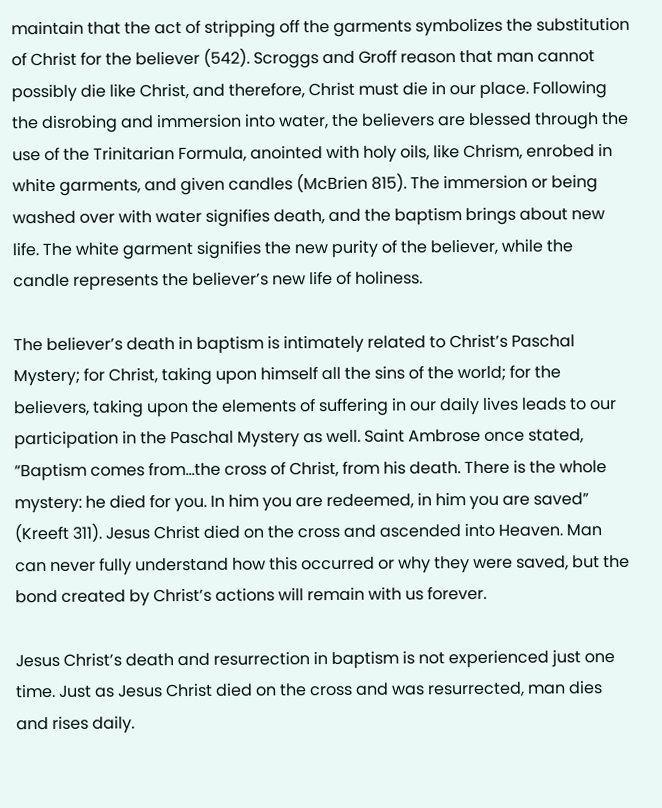maintain that the act of stripping off the garments symbolizes the substitution of Christ for the believer (542). Scroggs and Groff reason that man cannot possibly die like Christ, and therefore, Christ must die in our place. Following the disrobing and immersion into water, the believers are blessed through the use of the Trinitarian Formula, anointed with holy oils, like Chrism, enrobed in white garments, and given candles (McBrien 815). The immersion or being washed over with water signifies death, and the baptism brings about new life. The white garment signifies the new purity of the believer, while the candle represents the believer’s new life of holiness.

The believer’s death in baptism is intimately related to Christ’s Paschal Mystery; for Christ, taking upon himself all the sins of the world; for the believers, taking upon the elements of suffering in our daily lives leads to our participation in the Paschal Mystery as well. Saint Ambrose once stated, “Baptism comes from…the cross of Christ, from his death. There is the whole mystery: he died for you. In him you are redeemed, in him you are saved” (Kreeft 311). Jesus Christ died on the cross and ascended into Heaven. Man can never fully understand how this occurred or why they were saved, but the bond created by Christ’s actions will remain with us forever.

Jesus Christ’s death and resurrection in baptism is not experienced just one time. Just as Jesus Christ died on the cross and was resurrected, man dies and rises daily.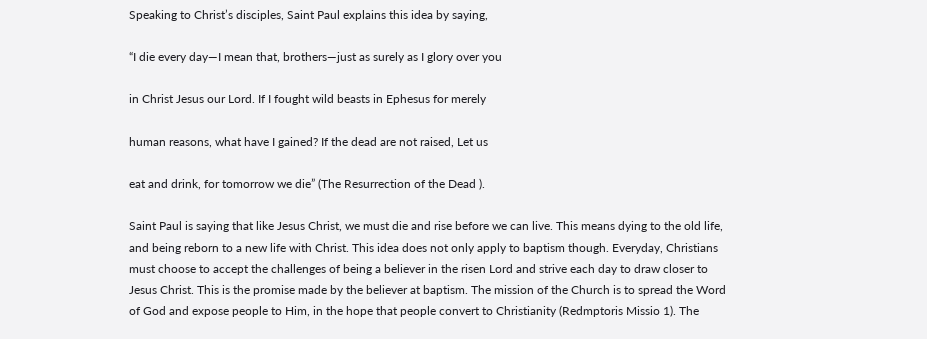Speaking to Christ’s disciples, Saint Paul explains this idea by saying,

“I die every day—I mean that, brothers—just as surely as I glory over you

in Christ Jesus our Lord. If I fought wild beasts in Ephesus for merely

human reasons, what have I gained? If the dead are not raised, Let us

eat and drink, for tomorrow we die” (The Resurrection of the Dead ).

Saint Paul is saying that like Jesus Christ, we must die and rise before we can live. This means dying to the old life, and being reborn to a new life with Christ. This idea does not only apply to baptism though. Everyday, Christians must choose to accept the challenges of being a believer in the risen Lord and strive each day to draw closer to Jesus Christ. This is the promise made by the believer at baptism. The mission of the Church is to spread the Word of God and expose people to Him, in the hope that people convert to Christianity (Redmptoris Missio 1). The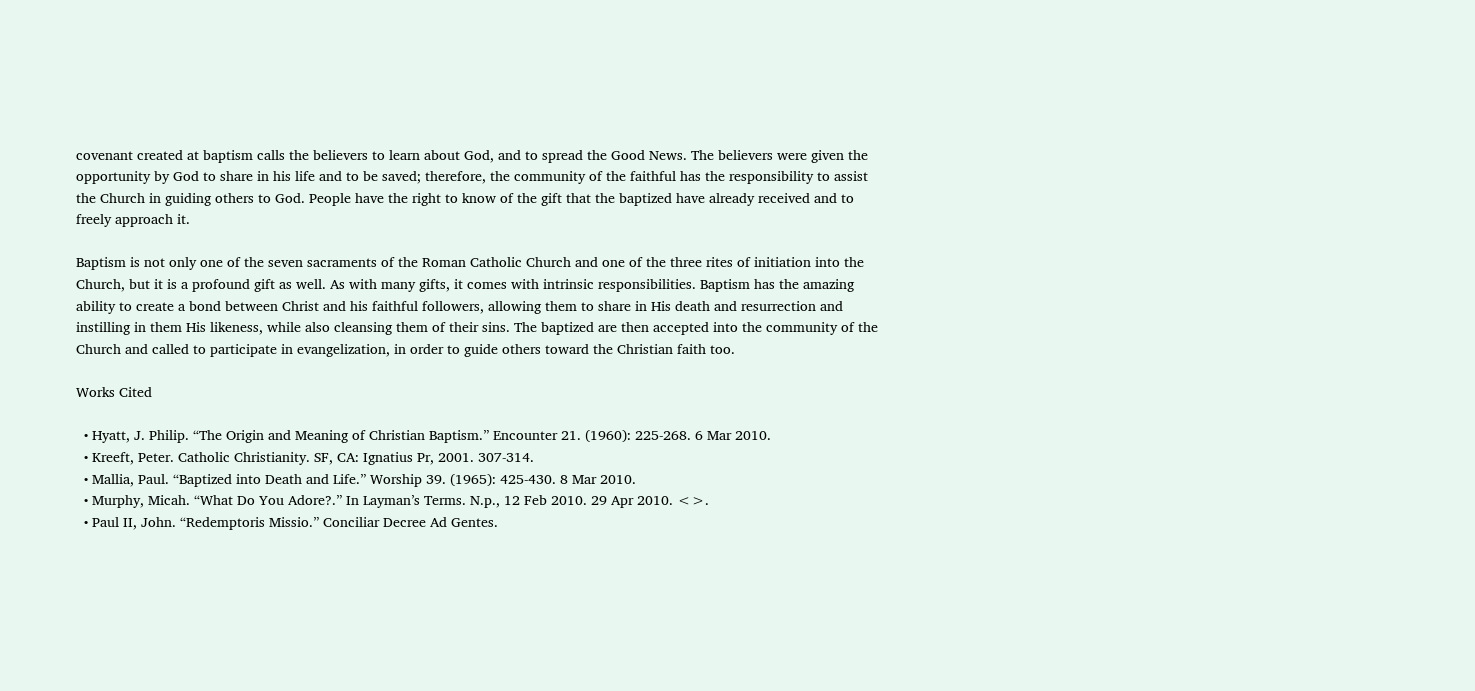covenant created at baptism calls the believers to learn about God, and to spread the Good News. The believers were given the opportunity by God to share in his life and to be saved; therefore, the community of the faithful has the responsibility to assist the Church in guiding others to God. People have the right to know of the gift that the baptized have already received and to freely approach it.

Baptism is not only one of the seven sacraments of the Roman Catholic Church and one of the three rites of initiation into the Church, but it is a profound gift as well. As with many gifts, it comes with intrinsic responsibilities. Baptism has the amazing ability to create a bond between Christ and his faithful followers, allowing them to share in His death and resurrection and instilling in them His likeness, while also cleansing them of their sins. The baptized are then accepted into the community of the Church and called to participate in evangelization, in order to guide others toward the Christian faith too.

Works Cited

  • Hyatt, J. Philip. “The Origin and Meaning of Christian Baptism.” Encounter 21. (1960): 225-268. 6 Mar 2010.
  • Kreeft, Peter. Catholic Christianity. SF, CA: Ignatius Pr, 2001. 307-314.
  • Mallia, Paul. “Baptized into Death and Life.” Worship 39. (1965): 425-430. 8 Mar 2010.
  • Murphy, Micah. “What Do You Adore?.” In Layman’s Terms. N.p., 12 Feb 2010. 29 Apr 2010. <>.
  • Paul II, John. “Redemptoris Missio.” Conciliar Decree Ad Gentes.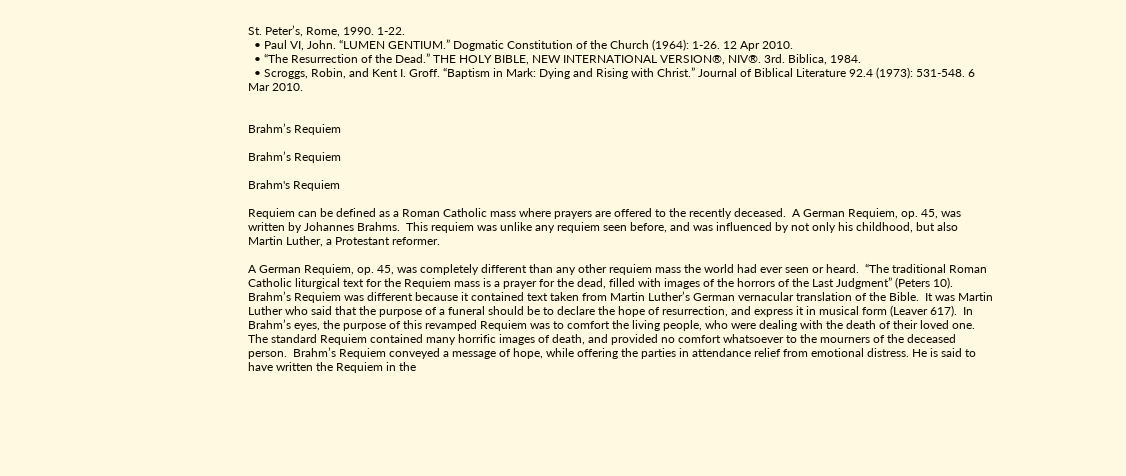St. Peter’s, Rome, 1990. 1-22.
  • Paul VI, John. “LUMEN GENTIUM.” Dogmatic Constitution of the Church (1964): 1-26. 12 Apr 2010.
  • “The Resurrection of the Dead.” THE HOLY BIBLE, NEW INTERNATIONAL VERSION®, NIV®. 3rd. Biblica, 1984.
  • Scroggs, Robin, and Kent I. Groff. “Baptism in Mark: Dying and Rising with Christ.” Journal of Biblical Literature 92.4 (1973): 531-548. 6 Mar 2010.


Brahm’s Requiem

Brahm’s Requiem

Brahm's Requiem

Requiem can be defined as a Roman Catholic mass where prayers are offered to the recently deceased.  A German Requiem, op. 45, was written by Johannes Brahms.  This requiem was unlike any requiem seen before, and was influenced by not only his childhood, but also Martin Luther, a Protestant reformer.

A German Requiem, op. 45, was completely different than any other requiem mass the world had ever seen or heard.  “The traditional Roman Catholic liturgical text for the Requiem mass is a prayer for the dead, filled with images of the horrors of the Last Judgment” (Peters 10).  Brahm’s Requiem was different because it contained text taken from Martin Luther’s German vernacular translation of the Bible.  It was Martin Luther who said that the purpose of a funeral should be to declare the hope of resurrection, and express it in musical form (Leaver 617).  In Brahm’s eyes, the purpose of this revamped Requiem was to comfort the living people, who were dealing with the death of their loved one.  The standard Requiem contained many horrific images of death, and provided no comfort whatsoever to the mourners of the deceased person.  Brahm’s Requiem conveyed a message of hope, while offering the parties in attendance relief from emotional distress. He is said to have written the Requiem in the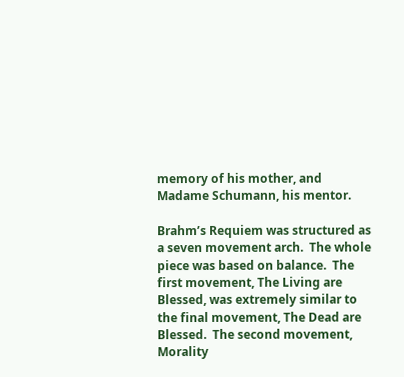memory of his mother, and Madame Schumann, his mentor.

Brahm’s Requiem was structured as a seven movement arch.  The whole piece was based on balance.  The first movement, The Living are Blessed, was extremely similar to the final movement, The Dead are Blessed.  The second movement, Morality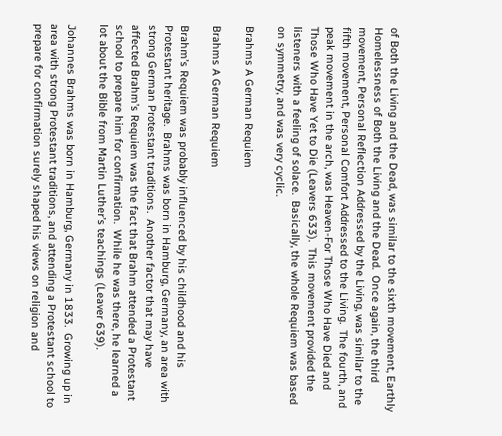of Both the Living and the Dead, was similar to the sixth movement, Earthly Homelessness of Both the Living and the Dead.  Once again, the third movement, Personal Reflection Addressed by the Living, was similar to the fifth movement, Personal Comfort Addressed to the Living.  The fourth, and peak movement in the arch, was Heaven-For Those Who Have Died and Those Who Have Yet to Die (Leavers 633).  This movement provided the listeners with a feeling of solace.  Basically, the whole Requiem was based on symmetry, and was very cyclic.

Brahms A German Requiem

Brahms A German Requiem

Brahm’s Requiem was probably influenced by his childhood and his Protestant heritage.  Brahms was born in Hamburg, Germany, an area with strong German Protestant traditions.  Another factor that may have affected Brahm’s Requiem was the fact that Brahm attended a Protestant school to prepare him for confirmation.  While he was there, he learned a lot about the Bible from Martin Luther’s teachings (Leaver 639).

Johannes Brahms was born in Hamburg, Germany in 1833.  Growing up in area with strong Protestant traditions, and attending a Protestant school to prepare for confirmation surely shaped his views on religion and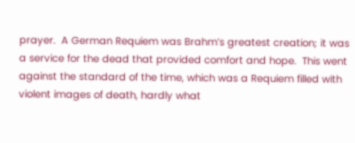prayer.  A German Requiem was Brahm’s greatest creation; it was a service for the dead that provided comfort and hope.  This went against the standard of the time, which was a Requiem filled with violent images of death, hardly what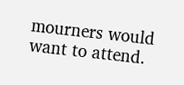mourners would want to attend.